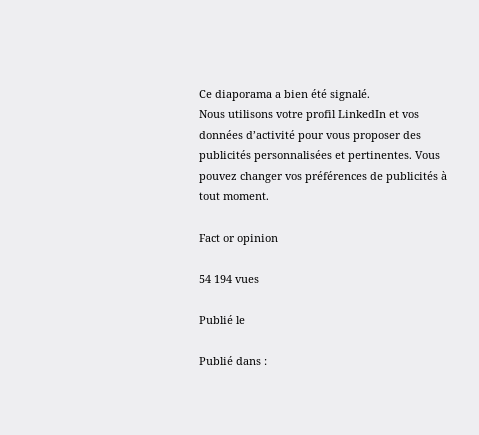Ce diaporama a bien été signalé.
Nous utilisons votre profil LinkedIn et vos données d’activité pour vous proposer des publicités personnalisées et pertinentes. Vous pouvez changer vos préférences de publicités à tout moment.

Fact or opinion

54 194 vues

Publié le

Publié dans :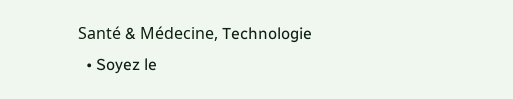Santé & Médecine, Technologie
  • Soyez le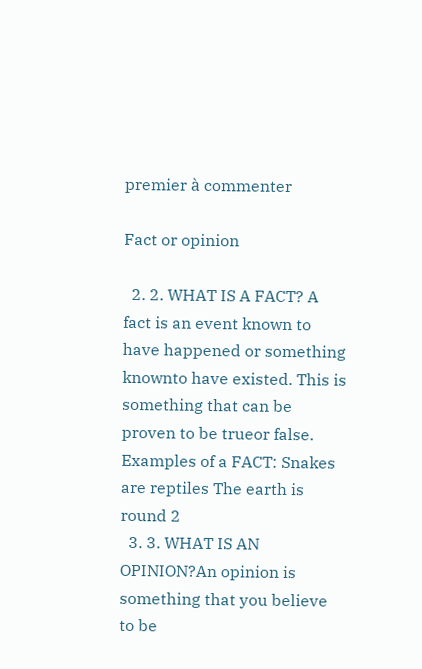premier à commenter

Fact or opinion

  2. 2. WHAT IS A FACT? A fact is an event known to have happened or something knownto have existed. This is something that can be proven to be trueor false. Examples of a FACT: Snakes are reptiles The earth is round 2
  3. 3. WHAT IS AN OPINION?An opinion is something that you believe to be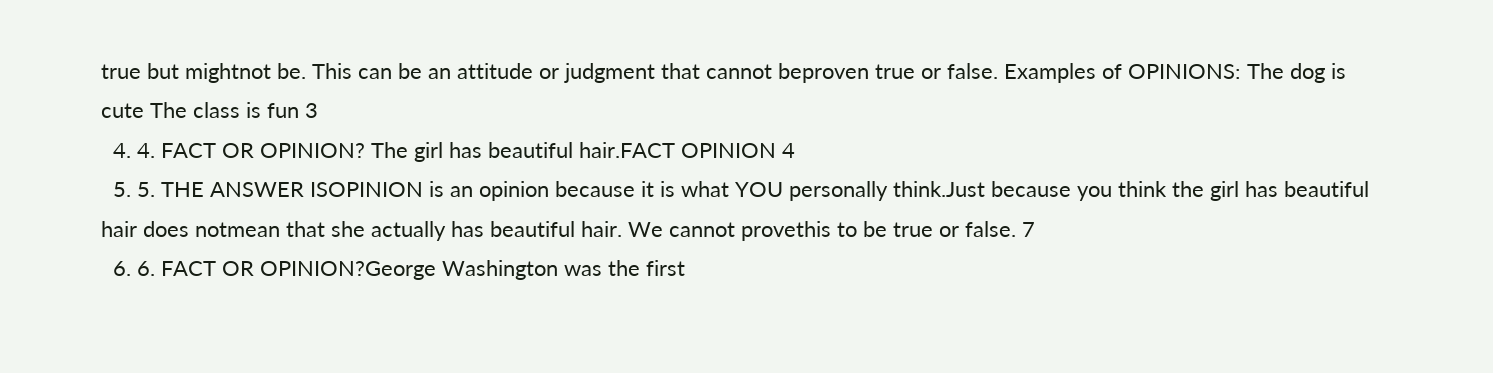true but mightnot be. This can be an attitude or judgment that cannot beproven true or false. Examples of OPINIONS: The dog is cute The class is fun 3
  4. 4. FACT OR OPINION? The girl has beautiful hair.FACT OPINION 4
  5. 5. THE ANSWER ISOPINION is an opinion because it is what YOU personally think.Just because you think the girl has beautiful hair does notmean that she actually has beautiful hair. We cannot provethis to be true or false. 7
  6. 6. FACT OR OPINION?George Washington was the first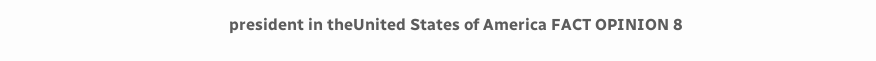president in theUnited States of America FACT OPINION 8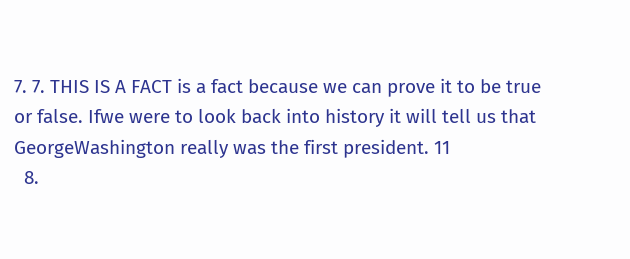7. 7. THIS IS A FACT is a fact because we can prove it to be true or false. Ifwe were to look back into history it will tell us that GeorgeWashington really was the first president. 11
  8.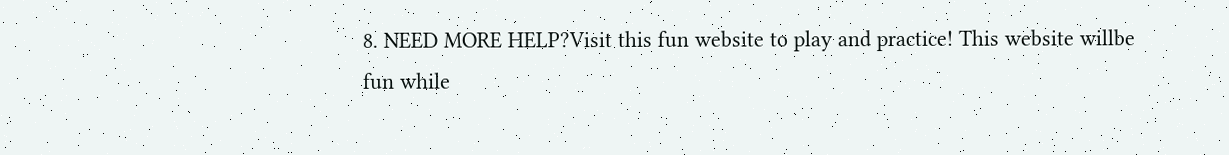8. NEED MORE HELP?Visit this fun website to play and practice! This website willbe fun while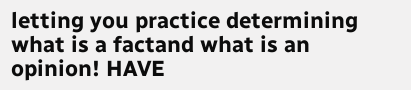letting you practice determining what is a factand what is an opinion! HAVE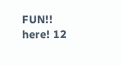FUN!! here! 12